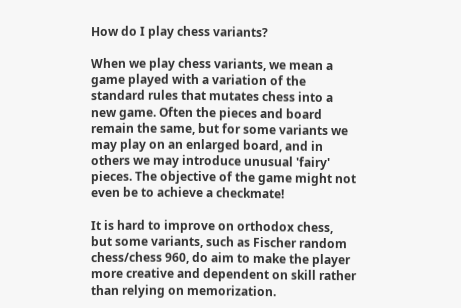How do I play chess variants?

When we play chess variants, we mean a game played with a variation of the standard rules that mutates chess into a new game. Often the pieces and board remain the same, but for some variants we may play on an enlarged board, and in others we may introduce unusual 'fairy' pieces. The objective of the game might not even be to achieve a checkmate!

It is hard to improve on orthodox chess, but some variants, such as Fischer random chess/chess 960, do aim to make the player more creative and dependent on skill rather than relying on memorization.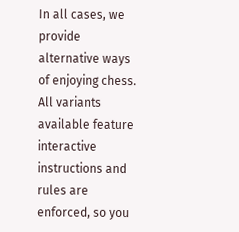In all cases, we provide alternative ways of enjoying chess. All variants available feature interactive instructions and rules are enforced, so you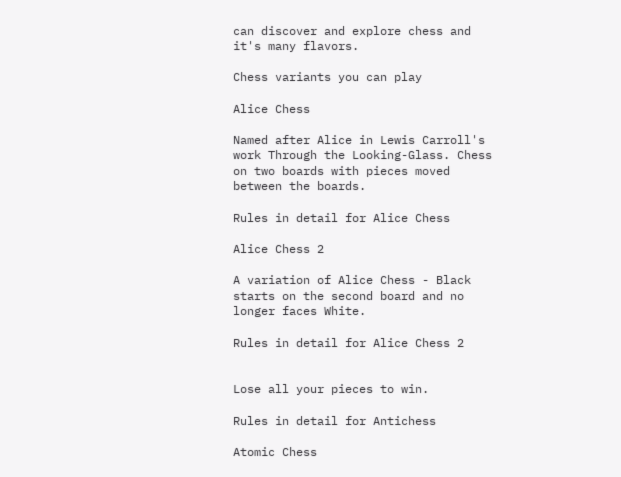can discover and explore chess and it's many flavors.

Chess variants you can play

Alice Chess

Named after Alice in Lewis Carroll's work Through the Looking-Glass. Chess on two boards with pieces moved between the boards.

Rules in detail for Alice Chess

Alice Chess 2

A variation of Alice Chess - Black starts on the second board and no longer faces White.

Rules in detail for Alice Chess 2


Lose all your pieces to win.

Rules in detail for Antichess

Atomic Chess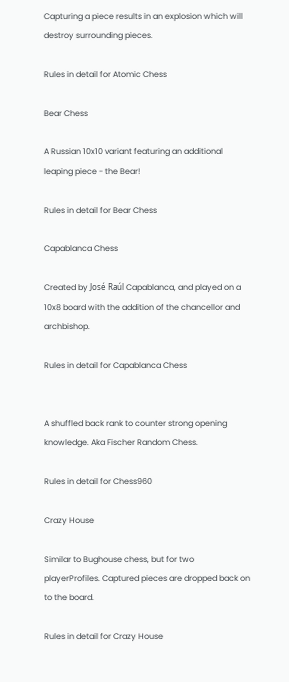Capturing a piece results in an explosion which will destroy surrounding pieces.

Rules in detail for Atomic Chess

Bear Chess

A Russian 10x10 variant featuring an additional leaping piece - the Bear!

Rules in detail for Bear Chess

Capablanca Chess

Created by José Raúl Capablanca, and played on a 10x8 board with the addition of the chancellor and archbishop.

Rules in detail for Capablanca Chess


A shuffled back rank to counter strong opening knowledge. Aka Fischer Random Chess.

Rules in detail for Chess960

Crazy House

Similar to Bughouse chess, but for two playerProfiles. Captured pieces are dropped back on to the board.

Rules in detail for Crazy House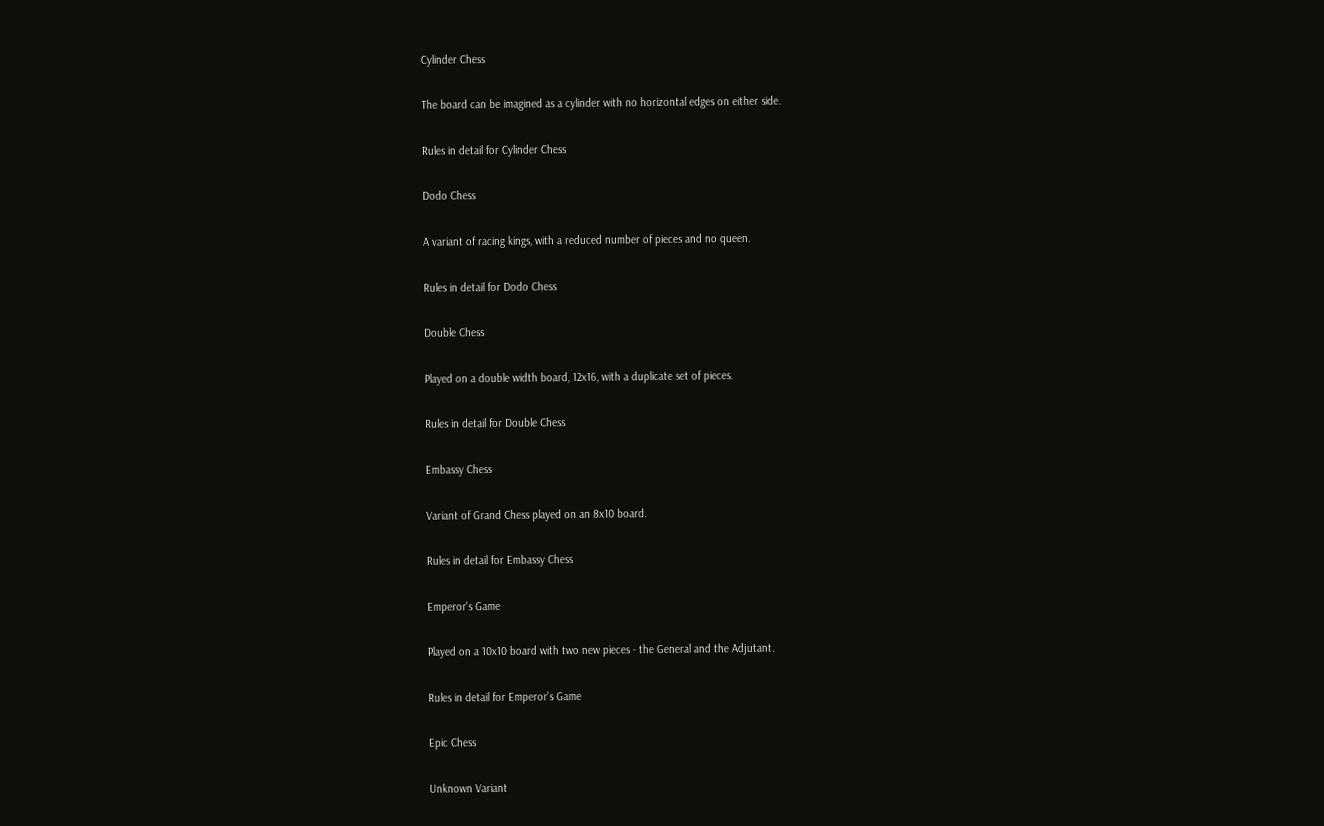Cylinder Chess

The board can be imagined as a cylinder with no horizontal edges on either side.

Rules in detail for Cylinder Chess

Dodo Chess

A variant of racing kings, with a reduced number of pieces and no queen.

Rules in detail for Dodo Chess

Double Chess

Played on a double width board, 12x16, with a duplicate set of pieces.

Rules in detail for Double Chess

Embassy Chess

Variant of Grand Chess played on an 8x10 board.

Rules in detail for Embassy Chess

Emperor's Game

Played on a 10x10 board with two new pieces - the General and the Adjutant.

Rules in detail for Emperor's Game

Epic Chess

Unknown Variant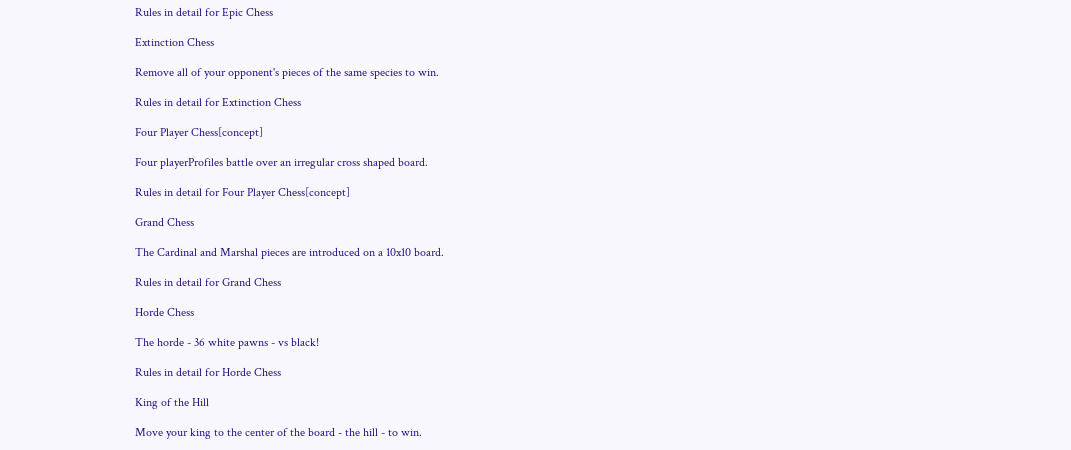Rules in detail for Epic Chess

Extinction Chess

Remove all of your opponent's pieces of the same species to win.

Rules in detail for Extinction Chess

Four Player Chess[concept]

Four playerProfiles battle over an irregular cross shaped board.

Rules in detail for Four Player Chess[concept]

Grand Chess

The Cardinal and Marshal pieces are introduced on a 10x10 board.

Rules in detail for Grand Chess

Horde Chess

The horde - 36 white pawns - vs black!

Rules in detail for Horde Chess

King of the Hill

Move your king to the center of the board - the hill - to win.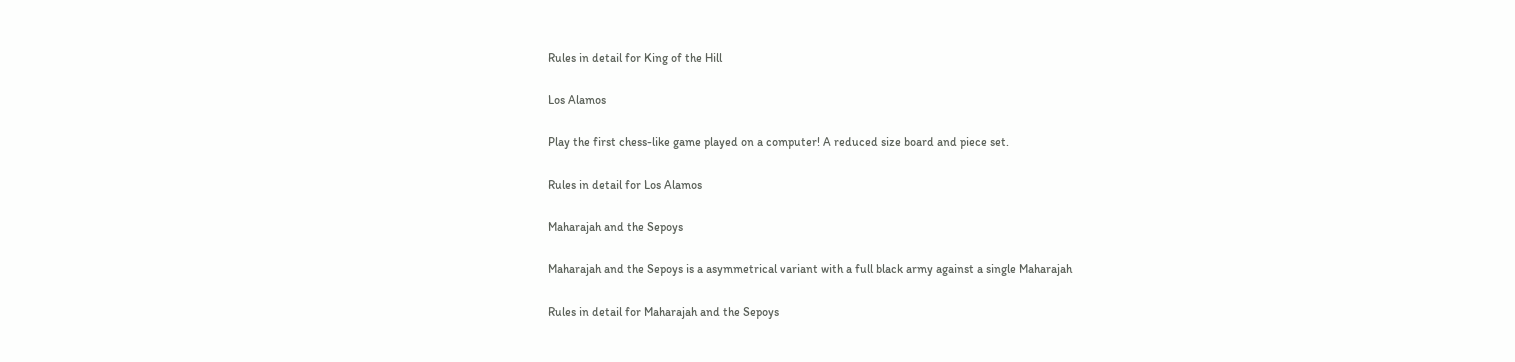Rules in detail for King of the Hill

Los Alamos

Play the first chess-like game played on a computer! A reduced size board and piece set.

Rules in detail for Los Alamos

Maharajah and the Sepoys

Maharajah and the Sepoys is a asymmetrical variant with a full black army against a single Maharajah

Rules in detail for Maharajah and the Sepoys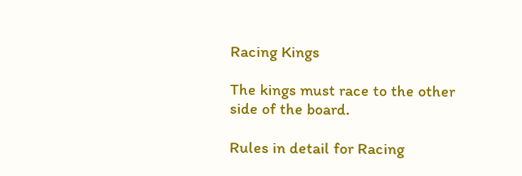Racing Kings

The kings must race to the other side of the board.

Rules in detail for Racing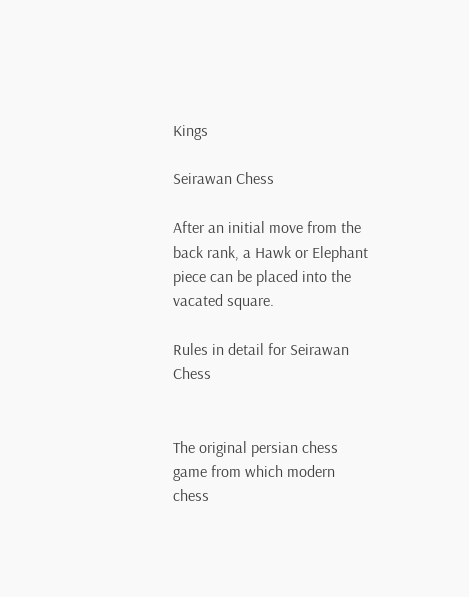Kings

Seirawan Chess

After an initial move from the back rank, a Hawk or Elephant piece can be placed into the vacated square.

Rules in detail for Seirawan Chess


The original persian chess game from which modern chess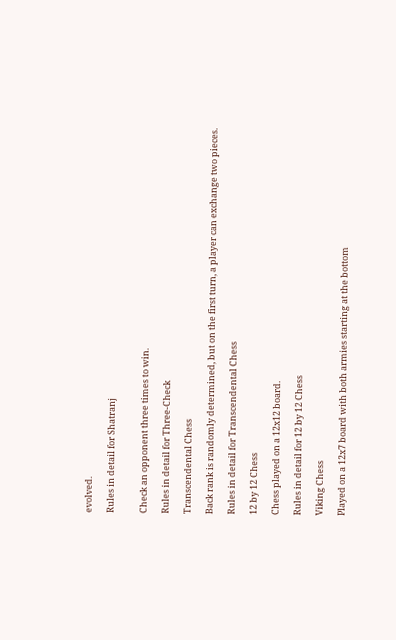evolved.

Rules in detail for Shatranj


Check an opponent three times to win.

Rules in detail for Three-Check

Transcendental Chess

Back rank is randomly determined, but on the first turn, a player can exchange two pieces.

Rules in detail for Transcendental Chess

12 by 12 Chess

Chess played on a 12x12 board.

Rules in detail for 12 by 12 Chess

Viking Chess

Played on a 12x7 board with both armies starting at the bottom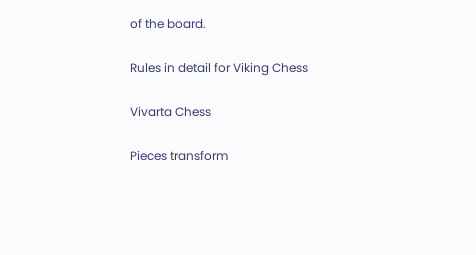of the board.

Rules in detail for Viking Chess

Vivarta Chess

Pieces transform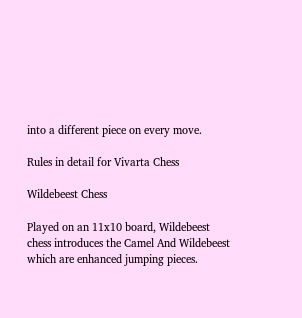into a different piece on every move.

Rules in detail for Vivarta Chess

Wildebeest Chess

Played on an 11x10 board, Wildebeest chess introduces the Camel And Wildebeest which are enhanced jumping pieces.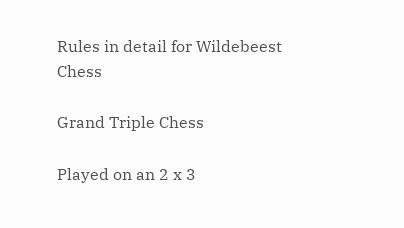Rules in detail for Wildebeest Chess

Grand Triple Chess

Played on an 2 x 3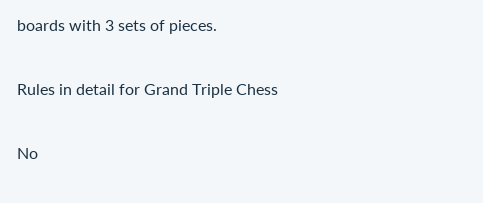boards with 3 sets of pieces.

Rules in detail for Grand Triple Chess

No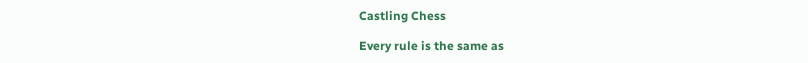Castling Chess

Every rule is the same as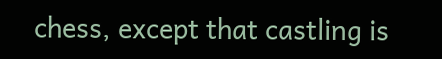chess, except that castling is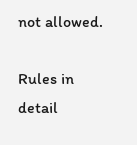not allowed.

Rules in detail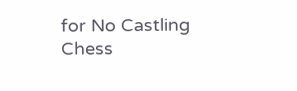for No Castling Chess